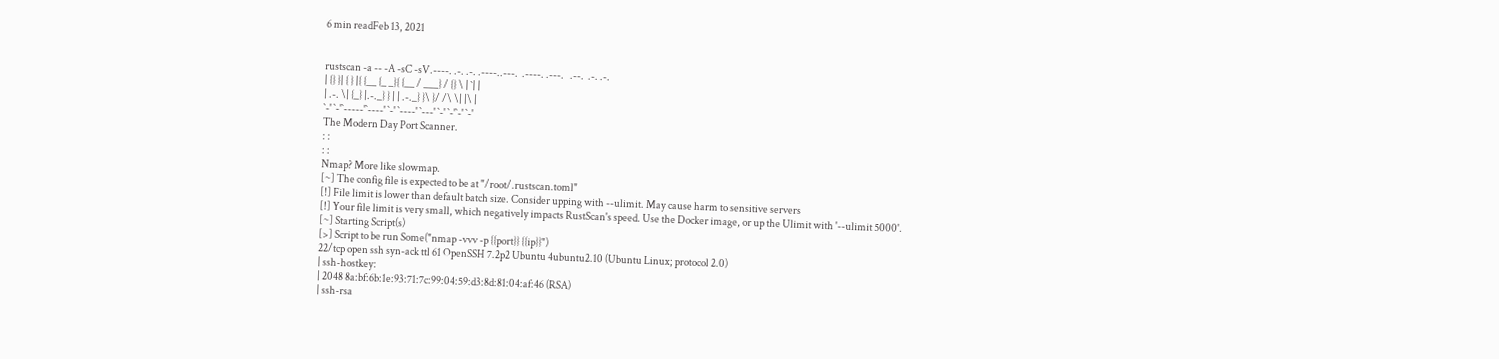6 min readFeb 13, 2021


rustscan -a -- -A -sC -sV.----. .-. .-. .----..---.  .----. .---.   .--.  .-. .-.
| {} }| { } |{ {__ {_ _}{ {__ / ___} / {} \ | `| |
| .-. \| {_} |.-._} } | | .-._} }\ }/ /\ \| |\ |
`-' `-'`-----'`----' `-' `----' `---' `-' `-'`-' `-'
The Modern Day Port Scanner.
: :
: :
Nmap? More like slowmap.
[~] The config file is expected to be at "/root/.rustscan.toml"
[!] File limit is lower than default batch size. Consider upping with --ulimit. May cause harm to sensitive servers
[!] Your file limit is very small, which negatively impacts RustScan's speed. Use the Docker image, or up the Ulimit with '--ulimit 5000'.
[~] Starting Script(s)
[>] Script to be run Some("nmap -vvv -p {{port}} {{ip}}")
22/tcp open ssh syn-ack ttl 61 OpenSSH 7.2p2 Ubuntu 4ubuntu2.10 (Ubuntu Linux; protocol 2.0)
| ssh-hostkey:
| 2048 8a:bf:6b:1e:93:71:7c:99:04:59:d3:8d:81:04:af:46 (RSA)
| ssh-rsa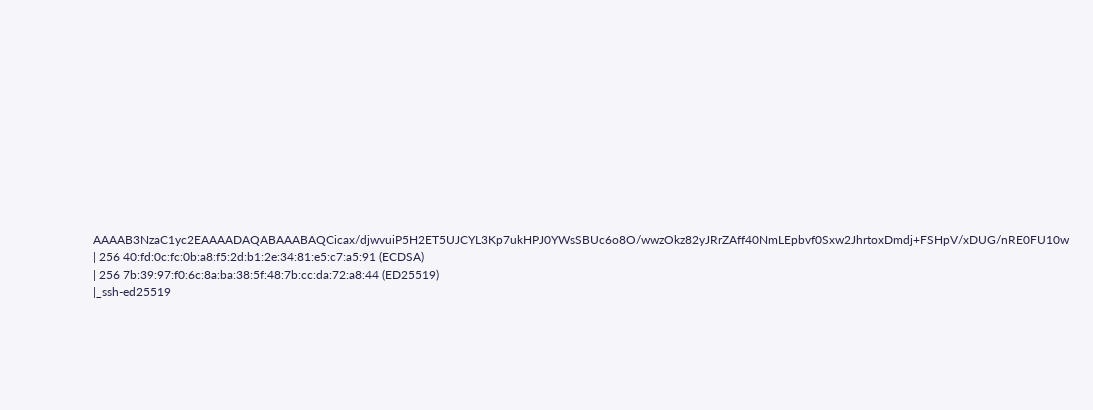AAAAB3NzaC1yc2EAAAADAQABAAABAQCicax/djwvuiP5H2ET5UJCYL3Kp7ukHPJ0YWsSBUc6o8O/wwzOkz82yJRrZAff40NmLEpbvf0Sxw2JhrtoxDmdj+FSHpV/xDUG/nRE0FU10w
| 256 40:fd:0c:fc:0b:a8:f5:2d:b1:2e:34:81:e5:c7:a5:91 (ECDSA)
| 256 7b:39:97:f0:6c:8a:ba:38:5f:48:7b:cc:da:72:a8:44 (ED25519)
|_ssh-ed25519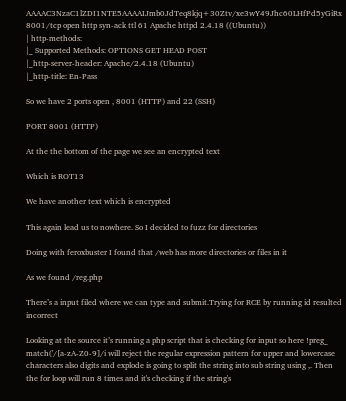AAAAC3NzaC1lZDI1NTE5AAAAIJmb0JdTeq8kjq+30Ztv/xe3wY49Jhc60LHfPd5yGiRx
8001/tcp open http syn-ack ttl 61 Apache httpd 2.4.18 ((Ubuntu))
| http-methods:
|_ Supported Methods: OPTIONS GET HEAD POST
|_http-server-header: Apache/2.4.18 (Ubuntu)
|_http-title: En-Pass

So we have 2 ports open , 8001 (HTTP) and 22 (SSH)

PORT 8001 (HTTP)

At the the bottom of the page we see an encrypted text

Which is ROT13

We have another text which is encrypted

This again lead us to nowhere. So I decided to fuzz for directories

Doing with feroxbuster I found that /web has more directories or files in it

As we found /reg.php

There’s a input filed where we can type and submit.Trying for RCE by running id resulted incorrect

Looking at the source it’s running a php script that is checking for input so here !preg_ match('/[a-zA-Z0-9]/i will reject the regular expression pattern for upper and lowercase characters also digits and explode is going to split the string into sub string using ,. Then the for loop will run 8 times and it's checking if the string's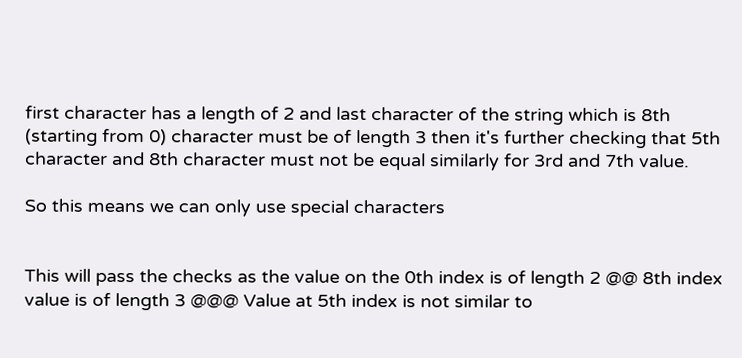first character has a length of 2 and last character of the string which is 8th (starting from 0) character must be of length 3 then it's further checking that 5th character and 8th character must not be equal similarly for 3rd and 7th value.

So this means we can only use special characters


This will pass the checks as the value on the 0th index is of length 2 @@ 8th index value is of length 3 @@@ Value at 5th index is not similar to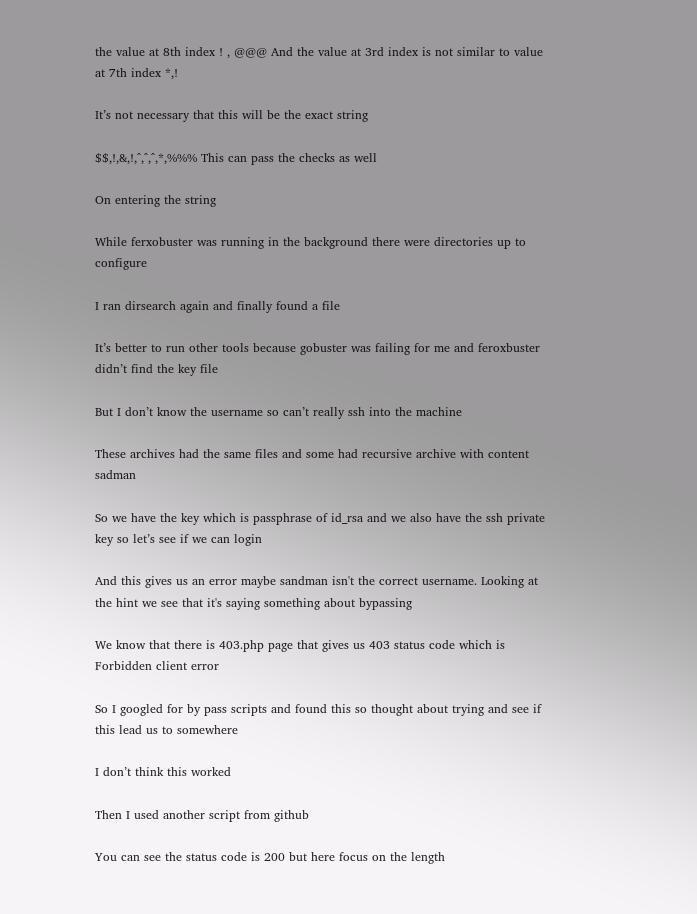the value at 8th index ! , @@@ And the value at 3rd index is not similar to value at 7th index *,!

It’s not necessary that this will be the exact string

$$,!,&,!,^,^,^,*,%%% This can pass the checks as well

On entering the string

While ferxobuster was running in the background there were directories up to configure

I ran dirsearch again and finally found a file

It’s better to run other tools because gobuster was failing for me and feroxbuster didn’t find the key file

But I don’t know the username so can’t really ssh into the machine

These archives had the same files and some had recursive archive with content sadman

So we have the key which is passphrase of id_rsa and we also have the ssh private key so let’s see if we can login

And this gives us an error maybe sandman isn't the correct username. Looking at the hint we see that it's saying something about bypassing

We know that there is 403.php page that gives us 403 status code which is Forbidden client error

So I googled for by pass scripts and found this so thought about trying and see if this lead us to somewhere

I don’t think this worked

Then I used another script from github

You can see the status code is 200 but here focus on the length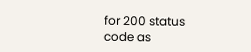for 200 status code as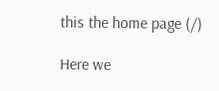this the home page (/)

Here we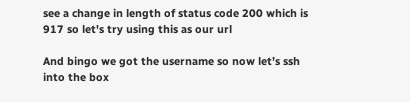see a change in length of status code 200 which is 917 so let's try using this as our url

And bingo we got the username so now let’s ssh into the box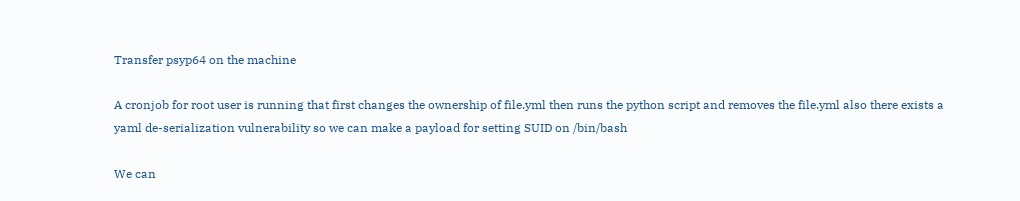Transfer psyp64 on the machine

A cronjob for root user is running that first changes the ownership of file.yml then runs the python script and removes the file.yml also there exists a yaml de-serialization vulnerability so we can make a payload for setting SUID on /bin/bash

We can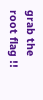grab the root flag !!